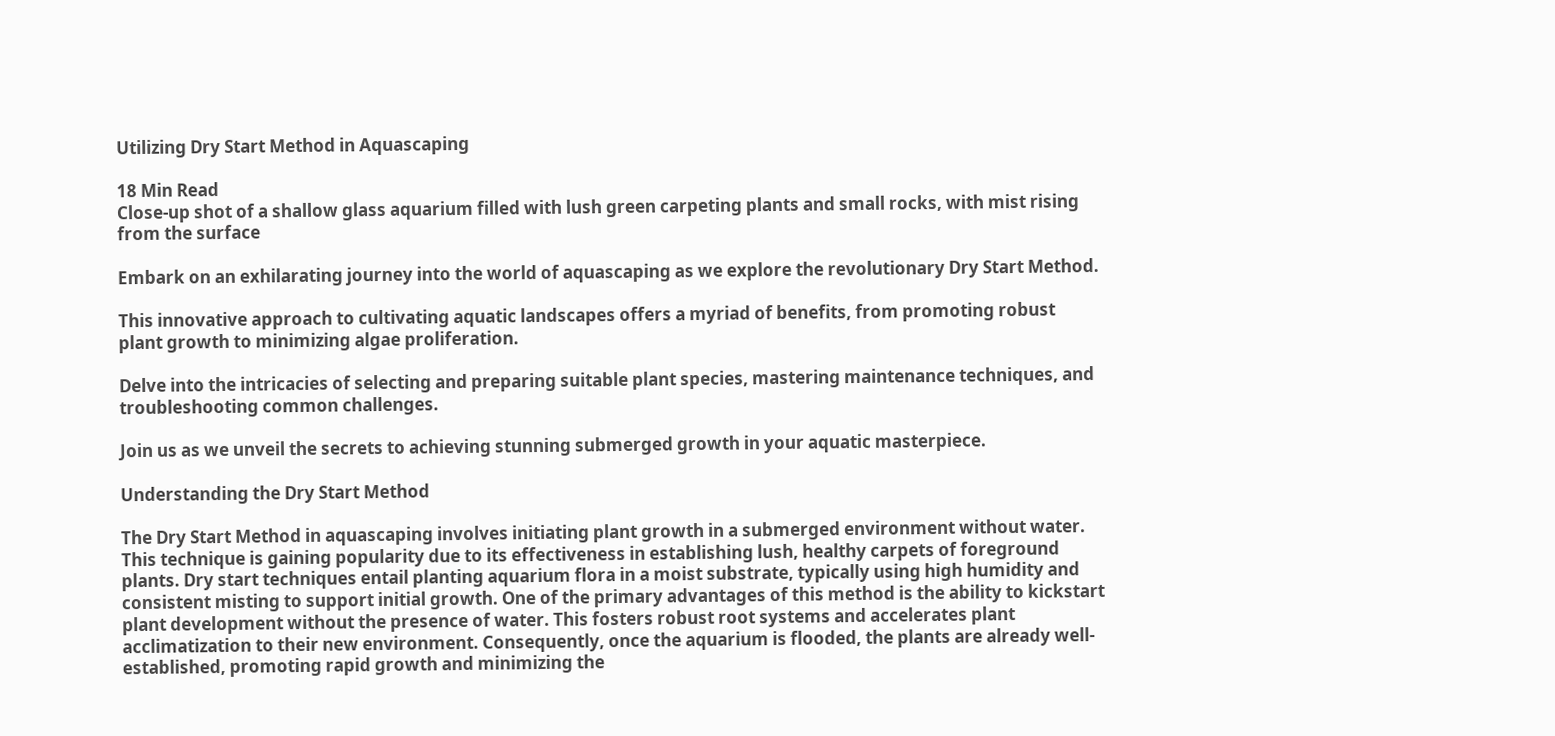Utilizing Dry Start Method in Aquascaping

18 Min Read
Close-up shot of a shallow glass aquarium filled with lush green carpeting plants and small rocks, with mist rising from the surface

Embark on an exhilarating journey into the world of aquascaping as we explore the revolutionary Dry Start Method.

This innovative approach to cultivating aquatic landscapes offers a myriad of benefits, from promoting robust plant growth to minimizing algae proliferation.

Delve into the intricacies of selecting and preparing suitable plant species, mastering maintenance techniques, and troubleshooting common challenges.

Join us as we unveil the secrets to achieving stunning submerged growth in your aquatic masterpiece.

Understanding the Dry Start Method

The Dry Start Method in aquascaping involves initiating plant growth in a submerged environment without water. This technique is gaining popularity due to its effectiveness in establishing lush, healthy carpets of foreground plants. Dry start techniques entail planting aquarium flora in a moist substrate, typically using high humidity and consistent misting to support initial growth. One of the primary advantages of this method is the ability to kickstart plant development without the presence of water. This fosters robust root systems and accelerates plant acclimatization to their new environment. Consequently, once the aquarium is flooded, the plants are already well-established, promoting rapid growth and minimizing the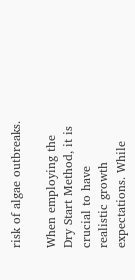risk of algae outbreaks.

When employing the Dry Start Method, it is crucial to have realistic growth expectations. While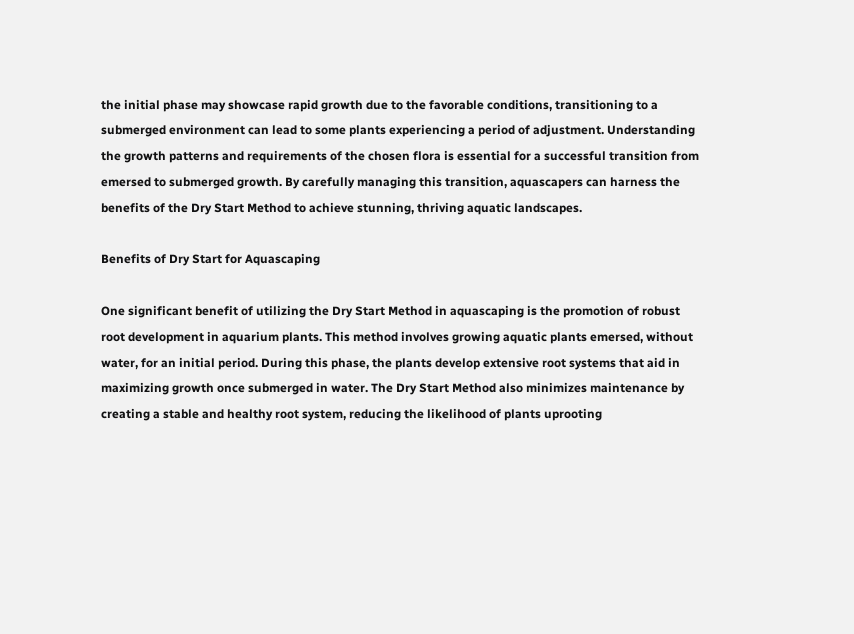the initial phase may showcase rapid growth due to the favorable conditions, transitioning to a submerged environment can lead to some plants experiencing a period of adjustment. Understanding the growth patterns and requirements of the chosen flora is essential for a successful transition from emersed to submerged growth. By carefully managing this transition, aquascapers can harness the benefits of the Dry Start Method to achieve stunning, thriving aquatic landscapes.

Benefits of Dry Start for Aquascaping

One significant benefit of utilizing the Dry Start Method in aquascaping is the promotion of robust root development in aquarium plants. This method involves growing aquatic plants emersed, without water, for an initial period. During this phase, the plants develop extensive root systems that aid in maximizing growth once submerged in water. The Dry Start Method also minimizes maintenance by creating a stable and healthy root system, reducing the likelihood of plants uprooting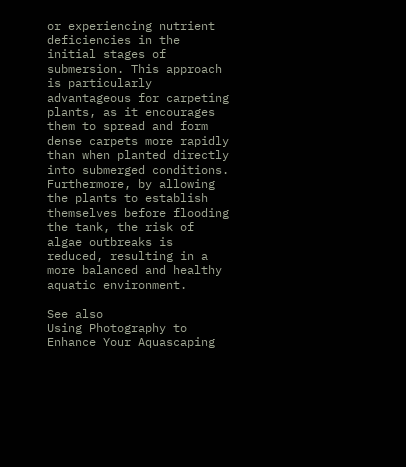or experiencing nutrient deficiencies in the initial stages of submersion. This approach is particularly advantageous for carpeting plants, as it encourages them to spread and form dense carpets more rapidly than when planted directly into submerged conditions. Furthermore, by allowing the plants to establish themselves before flooding the tank, the risk of algae outbreaks is reduced, resulting in a more balanced and healthy aquatic environment.

See also
Using Photography to Enhance Your Aquascaping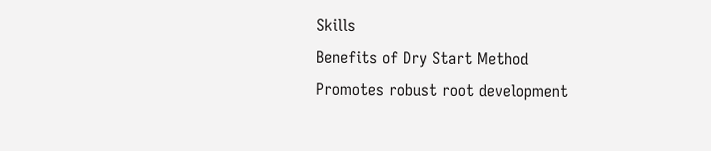Skills
Benefits of Dry Start Method
Promotes robust root development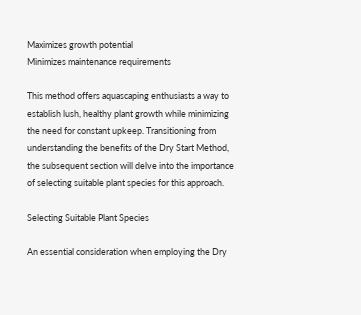Maximizes growth potential
Minimizes maintenance requirements

This method offers aquascaping enthusiasts a way to establish lush, healthy plant growth while minimizing the need for constant upkeep. Transitioning from understanding the benefits of the Dry Start Method, the subsequent section will delve into the importance of selecting suitable plant species for this approach.

Selecting Suitable Plant Species

An essential consideration when employing the Dry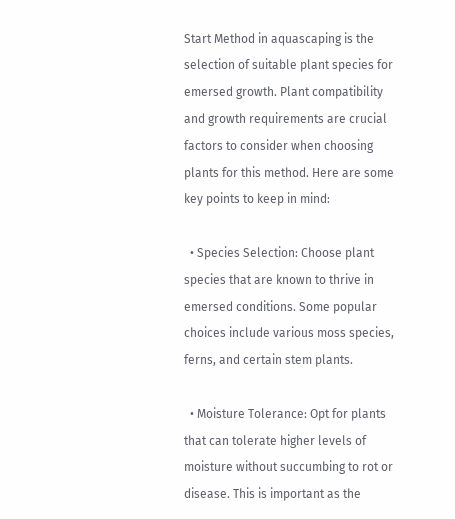Start Method in aquascaping is the selection of suitable plant species for emersed growth. Plant compatibility and growth requirements are crucial factors to consider when choosing plants for this method. Here are some key points to keep in mind:

  • Species Selection: Choose plant species that are known to thrive in emersed conditions. Some popular choices include various moss species, ferns, and certain stem plants.

  • Moisture Tolerance: Opt for plants that can tolerate higher levels of moisture without succumbing to rot or disease. This is important as the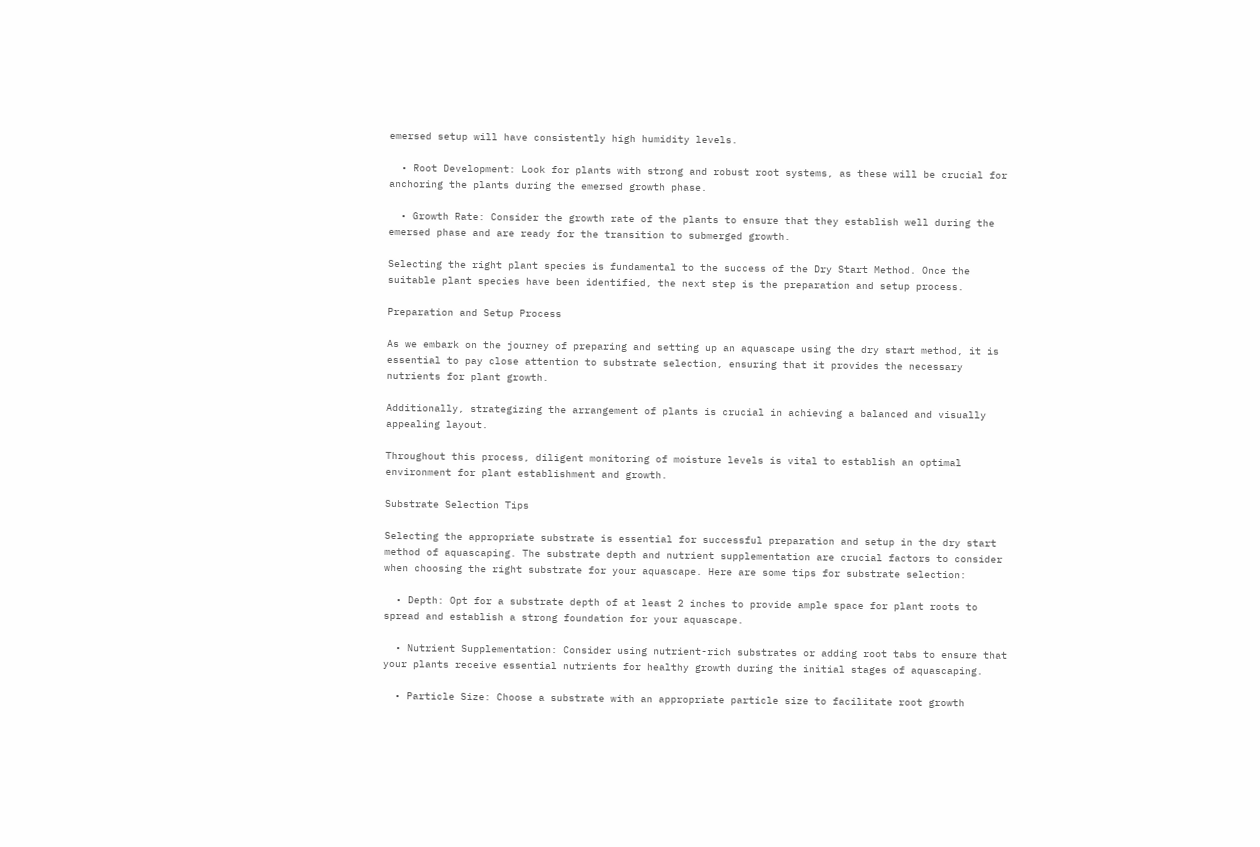emersed setup will have consistently high humidity levels.

  • Root Development: Look for plants with strong and robust root systems, as these will be crucial for anchoring the plants during the emersed growth phase.

  • Growth Rate: Consider the growth rate of the plants to ensure that they establish well during the emersed phase and are ready for the transition to submerged growth.

Selecting the right plant species is fundamental to the success of the Dry Start Method. Once the suitable plant species have been identified, the next step is the preparation and setup process.

Preparation and Setup Process

As we embark on the journey of preparing and setting up an aquascape using the dry start method, it is essential to pay close attention to substrate selection, ensuring that it provides the necessary nutrients for plant growth.

Additionally, strategizing the arrangement of plants is crucial in achieving a balanced and visually appealing layout.

Throughout this process, diligent monitoring of moisture levels is vital to establish an optimal environment for plant establishment and growth.

Substrate Selection Tips

Selecting the appropriate substrate is essential for successful preparation and setup in the dry start method of aquascaping. The substrate depth and nutrient supplementation are crucial factors to consider when choosing the right substrate for your aquascape. Here are some tips for substrate selection:

  • Depth: Opt for a substrate depth of at least 2 inches to provide ample space for plant roots to spread and establish a strong foundation for your aquascape.

  • Nutrient Supplementation: Consider using nutrient-rich substrates or adding root tabs to ensure that your plants receive essential nutrients for healthy growth during the initial stages of aquascaping.

  • Particle Size: Choose a substrate with an appropriate particle size to facilitate root growth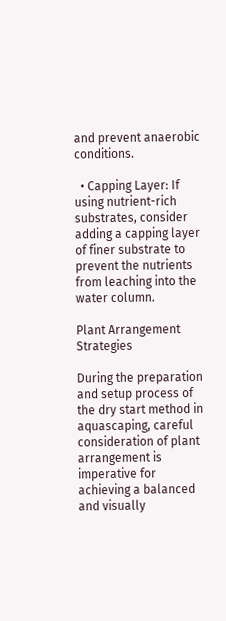and prevent anaerobic conditions.

  • Capping Layer: If using nutrient-rich substrates, consider adding a capping layer of finer substrate to prevent the nutrients from leaching into the water column.

Plant Arrangement Strategies

During the preparation and setup process of the dry start method in aquascaping, careful consideration of plant arrangement is imperative for achieving a balanced and visually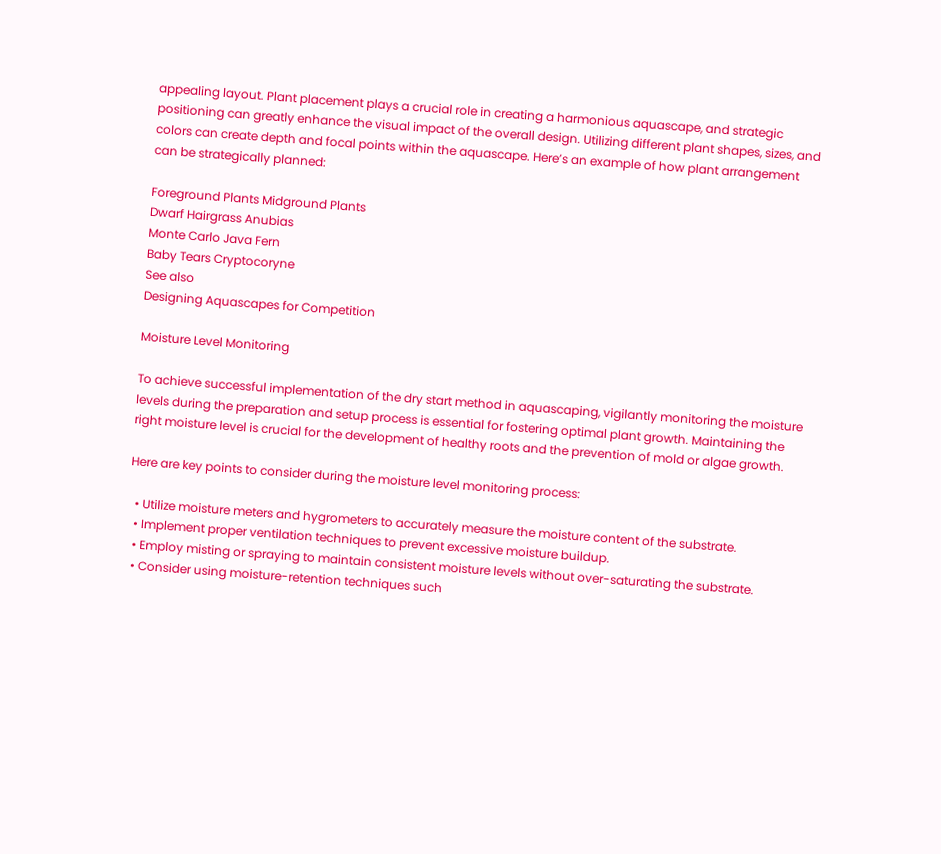appealing layout. Plant placement plays a crucial role in creating a harmonious aquascape, and strategic positioning can greatly enhance the visual impact of the overall design. Utilizing different plant shapes, sizes, and colors can create depth and focal points within the aquascape. Here’s an example of how plant arrangement can be strategically planned:

Foreground Plants Midground Plants
Dwarf Hairgrass Anubias
Monte Carlo Java Fern
Baby Tears Cryptocoryne
See also
Designing Aquascapes for Competition

Moisture Level Monitoring

To achieve successful implementation of the dry start method in aquascaping, vigilantly monitoring the moisture levels during the preparation and setup process is essential for fostering optimal plant growth. Maintaining the right moisture level is crucial for the development of healthy roots and the prevention of mold or algae growth.

Here are key points to consider during the moisture level monitoring process:

  • Utilize moisture meters and hygrometers to accurately measure the moisture content of the substrate.
  • Implement proper ventilation techniques to prevent excessive moisture buildup.
  • Employ misting or spraying to maintain consistent moisture levels without over-saturating the substrate.
  • Consider using moisture-retention techniques such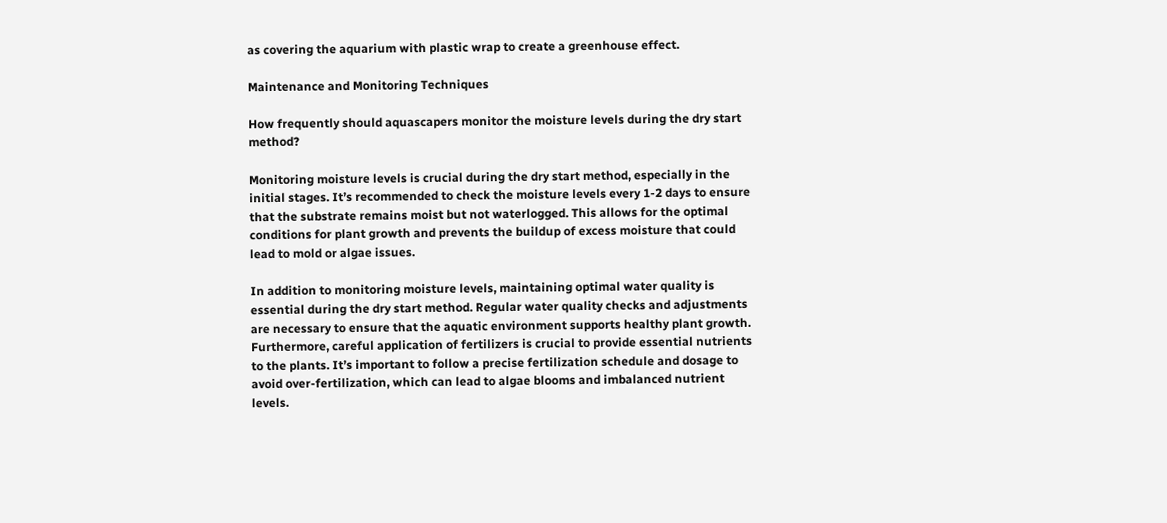as covering the aquarium with plastic wrap to create a greenhouse effect.

Maintenance and Monitoring Techniques

How frequently should aquascapers monitor the moisture levels during the dry start method?

Monitoring moisture levels is crucial during the dry start method, especially in the initial stages. It’s recommended to check the moisture levels every 1-2 days to ensure that the substrate remains moist but not waterlogged. This allows for the optimal conditions for plant growth and prevents the buildup of excess moisture that could lead to mold or algae issues.

In addition to monitoring moisture levels, maintaining optimal water quality is essential during the dry start method. Regular water quality checks and adjustments are necessary to ensure that the aquatic environment supports healthy plant growth. Furthermore, careful application of fertilizers is crucial to provide essential nutrients to the plants. It’s important to follow a precise fertilization schedule and dosage to avoid over-fertilization, which can lead to algae blooms and imbalanced nutrient levels.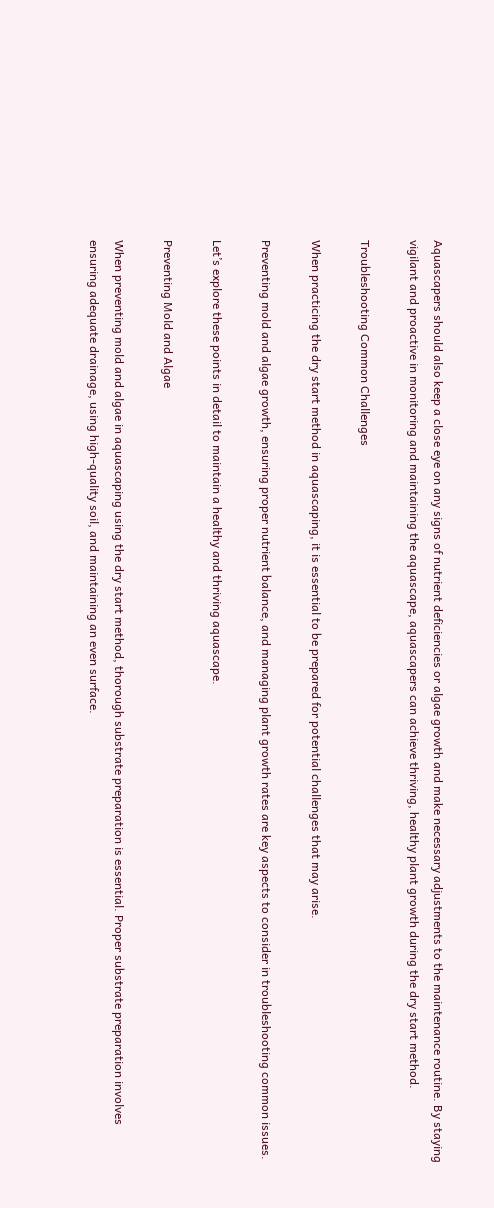Aquascapers should also keep a close eye on any signs of nutrient deficiencies or algae growth and make necessary adjustments to the maintenance routine. By staying vigilant and proactive in monitoring and maintaining the aquascape, aquascapers can achieve thriving, healthy plant growth during the dry start method.

Troubleshooting Common Challenges

When practicing the dry start method in aquascaping, it is essential to be prepared for potential challenges that may arise.

Preventing mold and algae growth, ensuring proper nutrient balance, and managing plant growth rates are key aspects to consider in troubleshooting common issues.

Let’s explore these points in detail to maintain a healthy and thriving aquascape.

Preventing Mold and Algae

When preventing mold and algae in aquascaping using the dry start method, thorough substrate preparation is essential. Proper substrate preparation involves ensuring adequate drainage, using high-quality soil, and maintaining an even surface.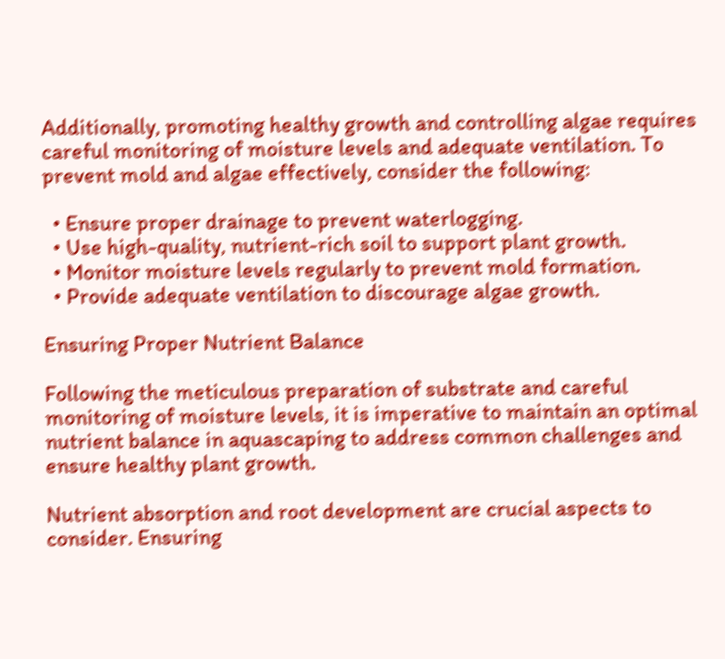Additionally, promoting healthy growth and controlling algae requires careful monitoring of moisture levels and adequate ventilation. To prevent mold and algae effectively, consider the following:

  • Ensure proper drainage to prevent waterlogging.
  • Use high-quality, nutrient-rich soil to support plant growth.
  • Monitor moisture levels regularly to prevent mold formation.
  • Provide adequate ventilation to discourage algae growth.

Ensuring Proper Nutrient Balance

Following the meticulous preparation of substrate and careful monitoring of moisture levels, it is imperative to maintain an optimal nutrient balance in aquascaping to address common challenges and ensure healthy plant growth.

Nutrient absorption and root development are crucial aspects to consider. Ensuring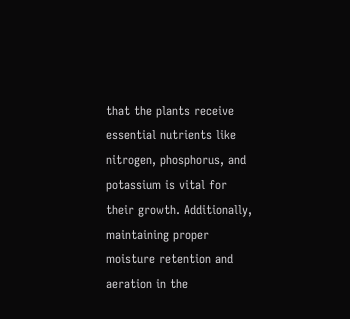that the plants receive essential nutrients like nitrogen, phosphorus, and potassium is vital for their growth. Additionally, maintaining proper moisture retention and aeration in the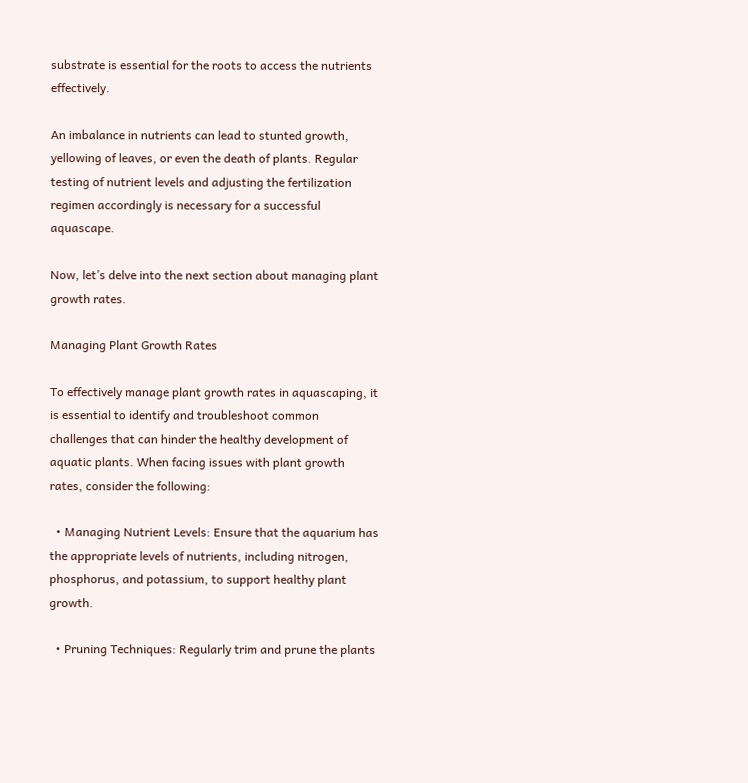substrate is essential for the roots to access the nutrients effectively.

An imbalance in nutrients can lead to stunted growth, yellowing of leaves, or even the death of plants. Regular testing of nutrient levels and adjusting the fertilization regimen accordingly is necessary for a successful aquascape.

Now, let’s delve into the next section about managing plant growth rates.

Managing Plant Growth Rates

To effectively manage plant growth rates in aquascaping, it is essential to identify and troubleshoot common challenges that can hinder the healthy development of aquatic plants. When facing issues with plant growth rates, consider the following:

  • Managing Nutrient Levels: Ensure that the aquarium has the appropriate levels of nutrients, including nitrogen, phosphorus, and potassium, to support healthy plant growth.

  • Pruning Techniques: Regularly trim and prune the plants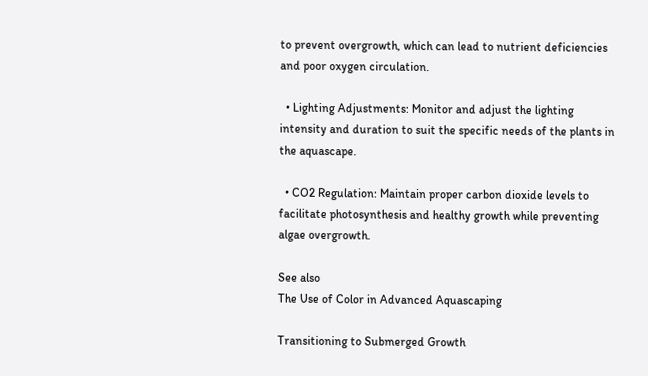to prevent overgrowth, which can lead to nutrient deficiencies and poor oxygen circulation.

  • Lighting Adjustments: Monitor and adjust the lighting intensity and duration to suit the specific needs of the plants in the aquascape.

  • CO2 Regulation: Maintain proper carbon dioxide levels to facilitate photosynthesis and healthy growth while preventing algae overgrowth.

See also
The Use of Color in Advanced Aquascaping

Transitioning to Submerged Growth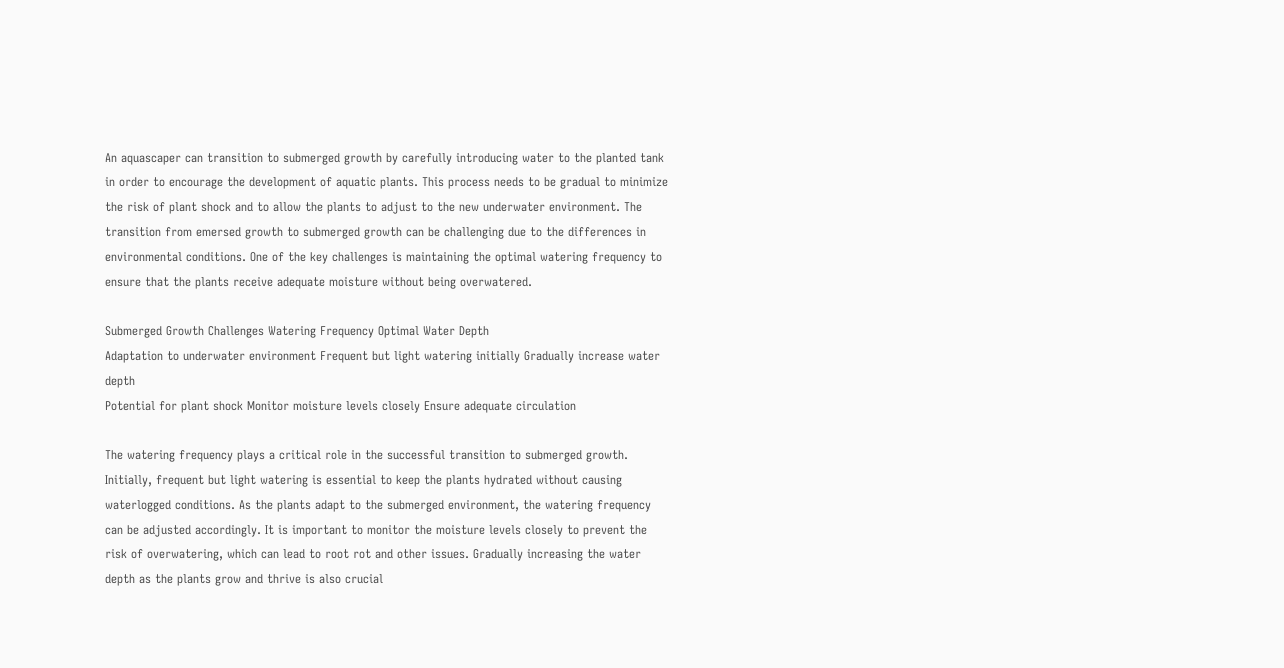An aquascaper can transition to submerged growth by carefully introducing water to the planted tank in order to encourage the development of aquatic plants. This process needs to be gradual to minimize the risk of plant shock and to allow the plants to adjust to the new underwater environment. The transition from emersed growth to submerged growth can be challenging due to the differences in environmental conditions. One of the key challenges is maintaining the optimal watering frequency to ensure that the plants receive adequate moisture without being overwatered.

Submerged Growth Challenges Watering Frequency Optimal Water Depth
Adaptation to underwater environment Frequent but light watering initially Gradually increase water depth
Potential for plant shock Monitor moisture levels closely Ensure adequate circulation

The watering frequency plays a critical role in the successful transition to submerged growth. Initially, frequent but light watering is essential to keep the plants hydrated without causing waterlogged conditions. As the plants adapt to the submerged environment, the watering frequency can be adjusted accordingly. It is important to monitor the moisture levels closely to prevent the risk of overwatering, which can lead to root rot and other issues. Gradually increasing the water depth as the plants grow and thrive is also crucial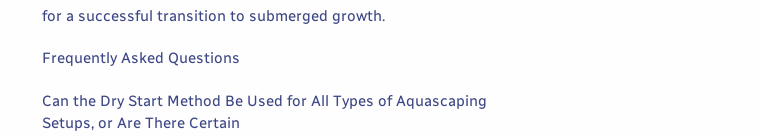for a successful transition to submerged growth.

Frequently Asked Questions

Can the Dry Start Method Be Used for All Types of Aquascaping Setups, or Are There Certain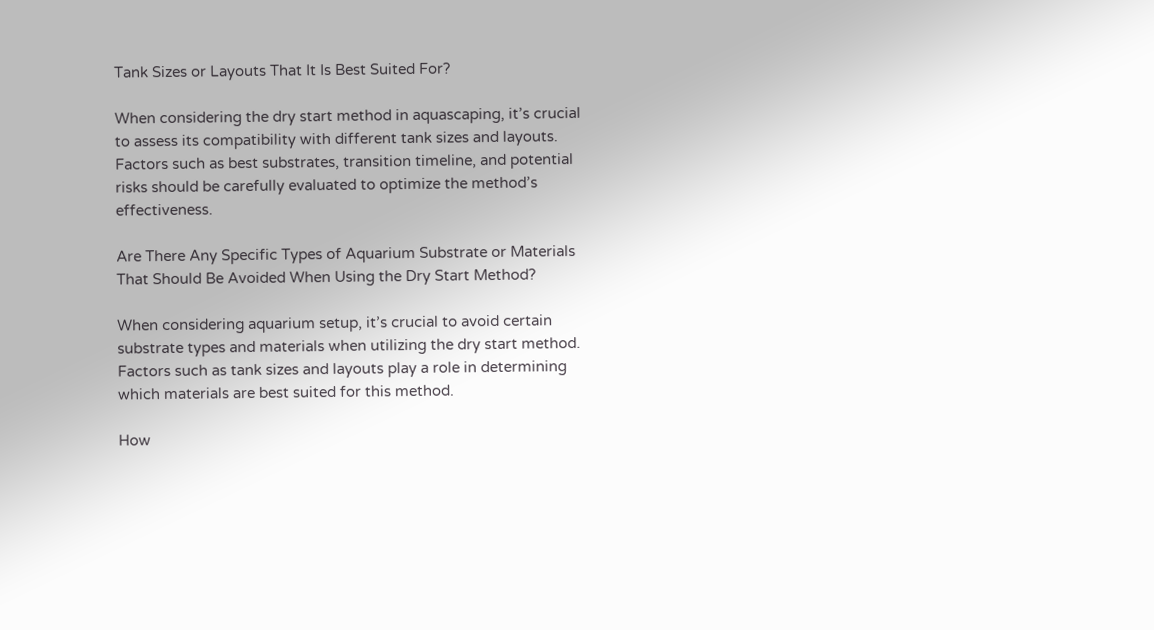Tank Sizes or Layouts That It Is Best Suited For?

When considering the dry start method in aquascaping, it’s crucial to assess its compatibility with different tank sizes and layouts. Factors such as best substrates, transition timeline, and potential risks should be carefully evaluated to optimize the method’s effectiveness.

Are There Any Specific Types of Aquarium Substrate or Materials That Should Be Avoided When Using the Dry Start Method?

When considering aquarium setup, it’s crucial to avoid certain substrate types and materials when utilizing the dry start method. Factors such as tank sizes and layouts play a role in determining which materials are best suited for this method.

How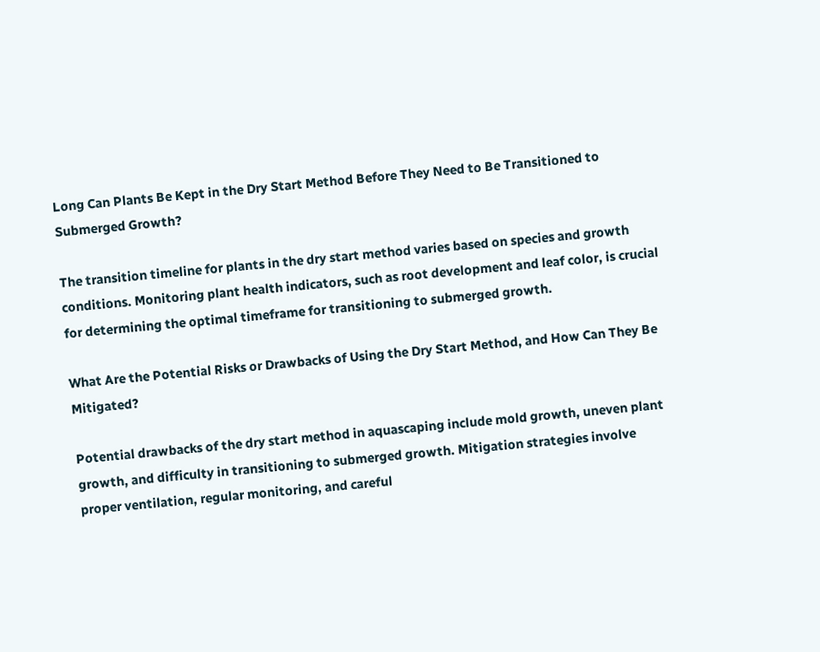Long Can Plants Be Kept in the Dry Start Method Before They Need to Be Transitioned to Submerged Growth?

The transition timeline for plants in the dry start method varies based on species and growth conditions. Monitoring plant health indicators, such as root development and leaf color, is crucial for determining the optimal timeframe for transitioning to submerged growth.

What Are the Potential Risks or Drawbacks of Using the Dry Start Method, and How Can They Be Mitigated?

Potential drawbacks of the dry start method in aquascaping include mold growth, uneven plant growth, and difficulty in transitioning to submerged growth. Mitigation strategies involve proper ventilation, regular monitoring, and careful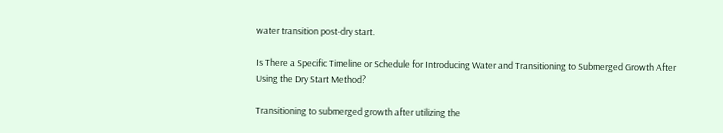water transition post-dry start.

Is There a Specific Timeline or Schedule for Introducing Water and Transitioning to Submerged Growth After Using the Dry Start Method?

Transitioning to submerged growth after utilizing the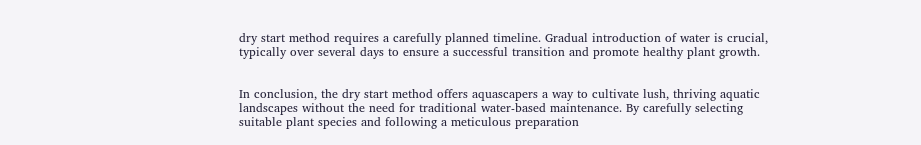dry start method requires a carefully planned timeline. Gradual introduction of water is crucial, typically over several days to ensure a successful transition and promote healthy plant growth.


In conclusion, the dry start method offers aquascapers a way to cultivate lush, thriving aquatic landscapes without the need for traditional water-based maintenance. By carefully selecting suitable plant species and following a meticulous preparation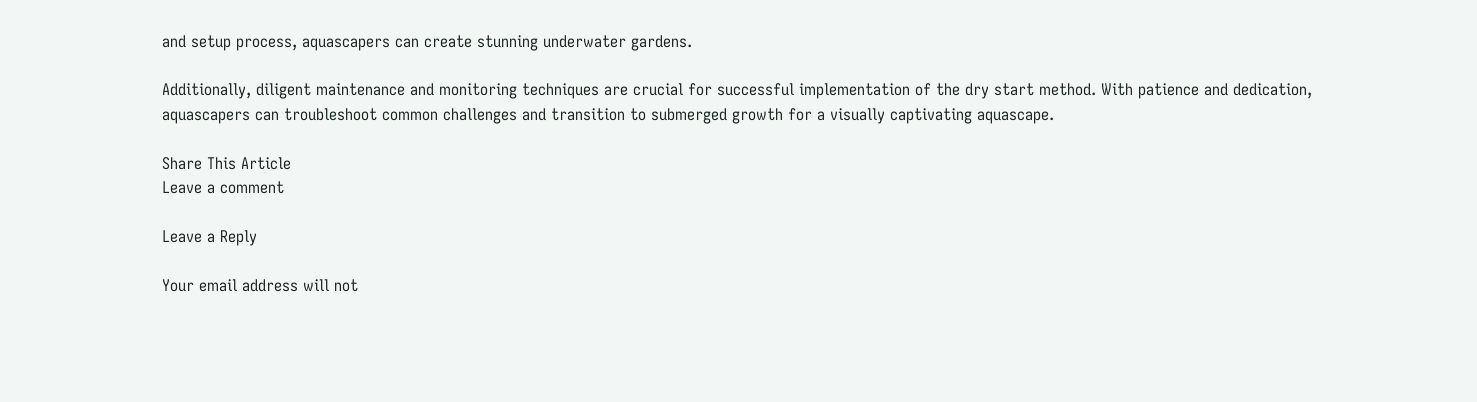and setup process, aquascapers can create stunning underwater gardens.

Additionally, diligent maintenance and monitoring techniques are crucial for successful implementation of the dry start method. With patience and dedication, aquascapers can troubleshoot common challenges and transition to submerged growth for a visually captivating aquascape.

Share This Article
Leave a comment

Leave a Reply

Your email address will not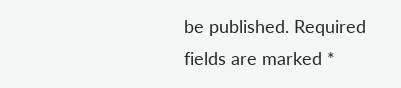be published. Required fields are marked *